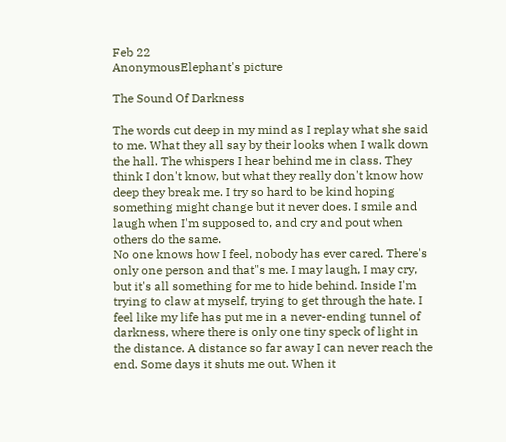Feb 22
AnonymousElephant's picture

The Sound Of Darkness

The words cut deep in my mind as I replay what she said to me. What they all say by their looks when I walk down the hall. The whispers I hear behind me in class. They think I don't know, but what they really don't know how deep they break me. I try so hard to be kind hoping something might change but it never does. I smile and laugh when I'm supposed to, and cry and pout when others do the same.
No one knows how I feel, nobody has ever cared. There's only one person and that"s me. I may laugh, I may cry, but it's all something for me to hide behind. Inside I'm trying to claw at myself, trying to get through the hate. I feel like my life has put me in a never-ending tunnel of darkness, where there is only one tiny speck of light in the distance. A distance so far away I can never reach the end. Some days it shuts me out. When it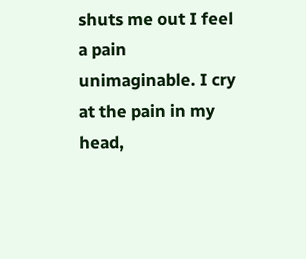shuts me out I feel a pain unimaginable. I cry at the pain in my head,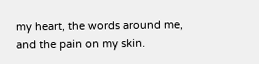my heart, the words around me, and the pain on my skin.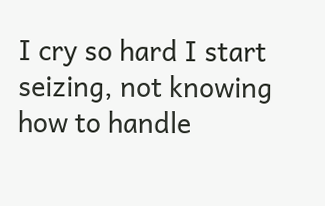I cry so hard I start seizing, not knowing how to handle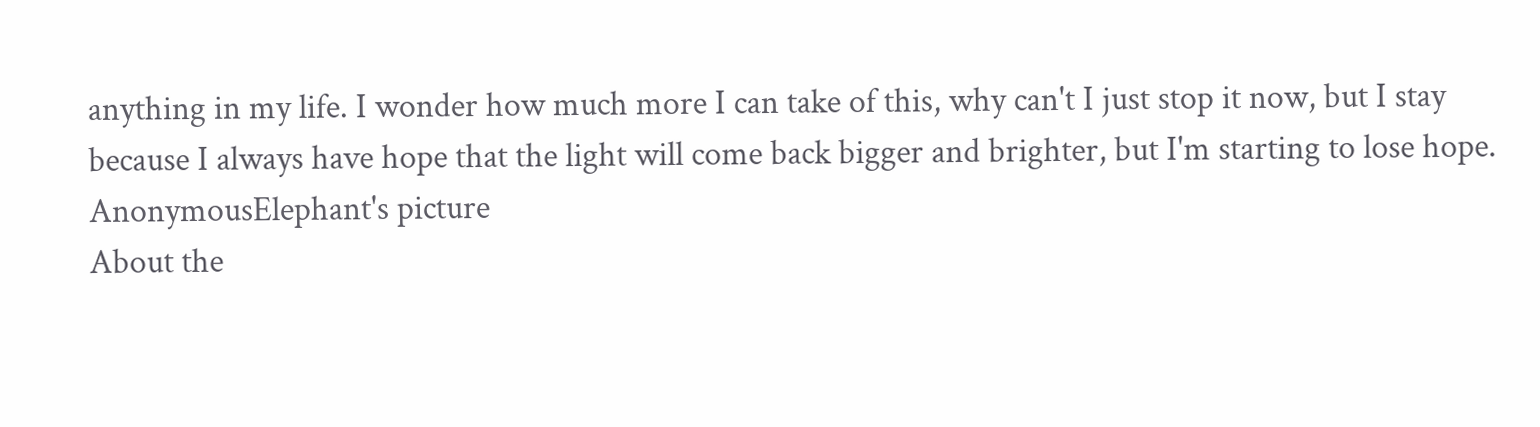anything in my life. I wonder how much more I can take of this, why can't I just stop it now, but I stay because I always have hope that the light will come back bigger and brighter, but I'm starting to lose hope.
AnonymousElephant's picture
About the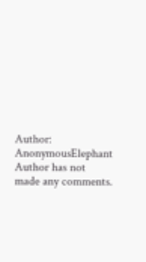Author: AnonymousElephant
Author has not made any comments.